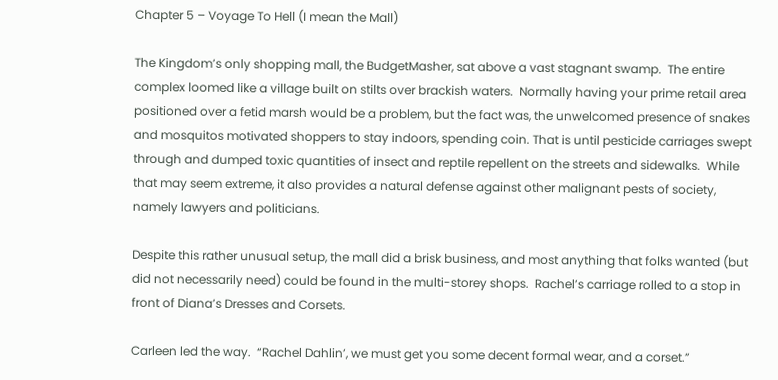Chapter 5 – Voyage To Hell (I mean the Mall)

The Kingdom’s only shopping mall, the BudgetMasher, sat above a vast stagnant swamp.  The entire complex loomed like a village built on stilts over brackish waters.  Normally having your prime retail area positioned over a fetid marsh would be a problem, but the fact was, the unwelcomed presence of snakes and mosquitos motivated shoppers to stay indoors, spending coin. That is until pesticide carriages swept through and dumped toxic quantities of insect and reptile repellent on the streets and sidewalks.  While that may seem extreme, it also provides a natural defense against other malignant pests of society, namely lawyers and politicians.

Despite this rather unusual setup, the mall did a brisk business, and most anything that folks wanted (but did not necessarily need) could be found in the multi-storey shops.  Rachel’s carriage rolled to a stop in front of Diana’s Dresses and Corsets.

Carleen led the way.  “Rachel Dahlin’, we must get you some decent formal wear, and a corset.”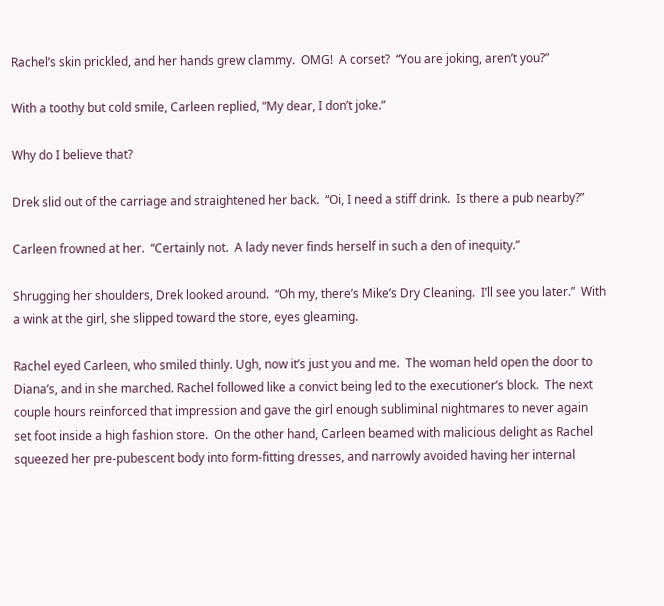Rachel’s skin prickled, and her hands grew clammy.  OMG!  A corset?  “You are joking, aren’t you?”

With a toothy but cold smile, Carleen replied, “My dear, I don’t joke.”

Why do I believe that?

Drek slid out of the carriage and straightened her back.  “Oi, I need a stiff drink.  Is there a pub nearby?”

Carleen frowned at her.  “Certainly not.  A lady never finds herself in such a den of inequity.”

Shrugging her shoulders, Drek looked around.  “Oh my, there’s Mike’s Dry Cleaning.  I’ll see you later.”  With a wink at the girl, she slipped toward the store, eyes gleaming.

Rachel eyed Carleen, who smiled thinly. Ugh, now it’s just you and me.  The woman held open the door to Diana’s, and in she marched. Rachel followed like a convict being led to the executioner’s block.  The next couple hours reinforced that impression and gave the girl enough subliminal nightmares to never again set foot inside a high fashion store.  On the other hand, Carleen beamed with malicious delight as Rachel squeezed her pre-pubescent body into form-fitting dresses, and narrowly avoided having her internal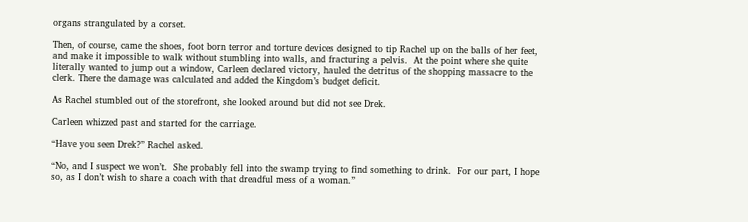organs strangulated by a corset.

Then, of course, came the shoes, foot born terror and torture devices designed to tip Rachel up on the balls of her feet, and make it impossible to walk without stumbling into walls, and fracturing a pelvis.  At the point where she quite literally wanted to jump out a window, Carleen declared victory, hauled the detritus of the shopping massacre to the clerk. There the damage was calculated and added the Kingdom’s budget deficit.

As Rachel stumbled out of the storefront, she looked around but did not see Drek.

Carleen whizzed past and started for the carriage.

“Have you seen Drek?” Rachel asked.

“No, and I suspect we won’t.  She probably fell into the swamp trying to find something to drink.  For our part, I hope so, as I don’t wish to share a coach with that dreadful mess of a woman.”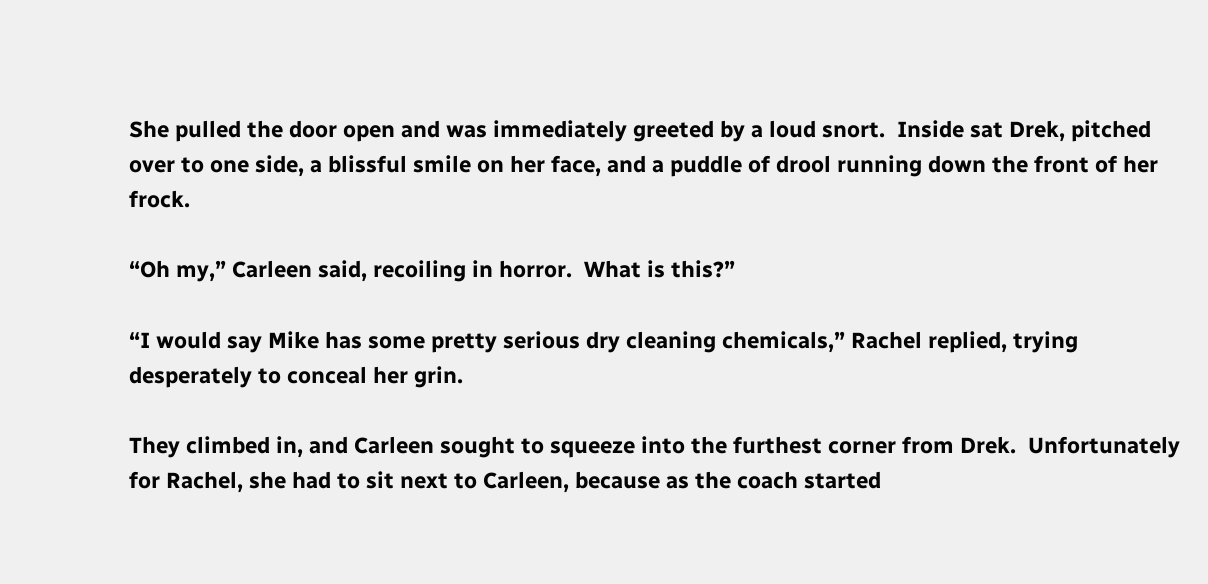She pulled the door open and was immediately greeted by a loud snort.  Inside sat Drek, pitched over to one side, a blissful smile on her face, and a puddle of drool running down the front of her frock.

“Oh my,” Carleen said, recoiling in horror.  What is this?”

“I would say Mike has some pretty serious dry cleaning chemicals,” Rachel replied, trying desperately to conceal her grin.

They climbed in, and Carleen sought to squeeze into the furthest corner from Drek.  Unfortunately for Rachel, she had to sit next to Carleen, because as the coach started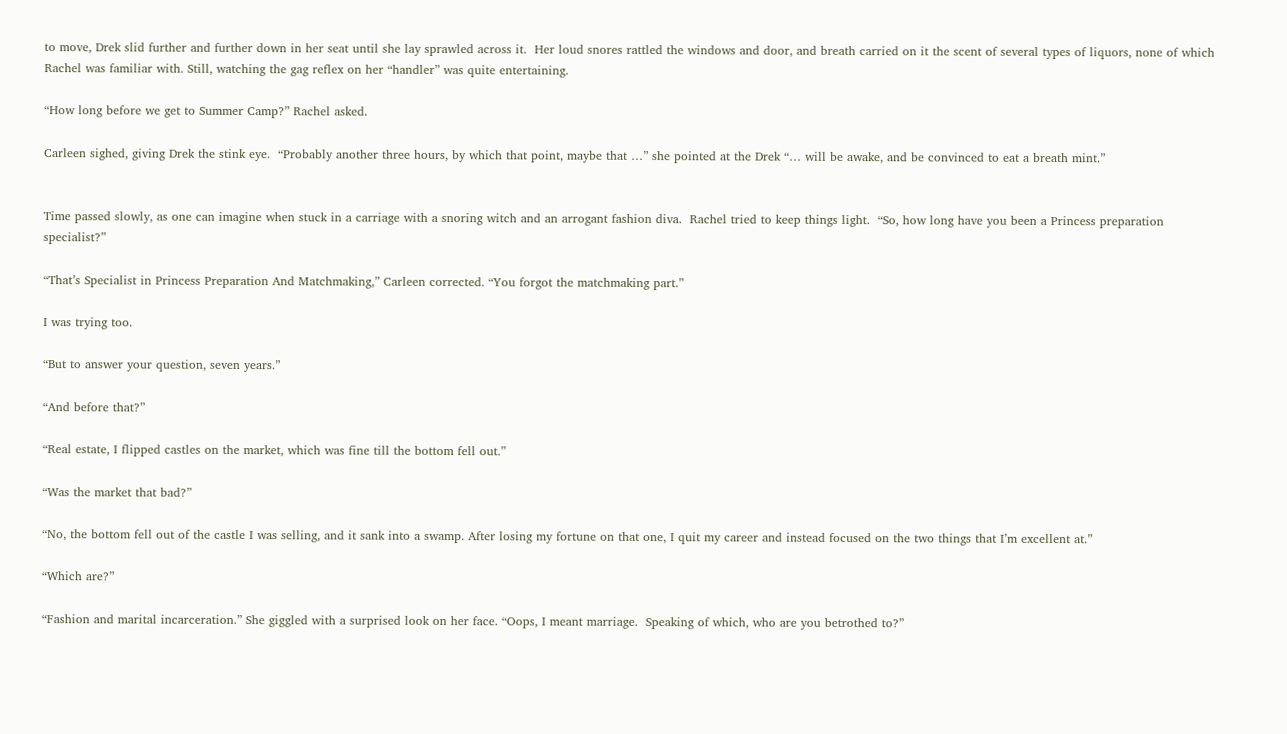to move, Drek slid further and further down in her seat until she lay sprawled across it.  Her loud snores rattled the windows and door, and breath carried on it the scent of several types of liquors, none of which Rachel was familiar with. Still, watching the gag reflex on her “handler” was quite entertaining.

“How long before we get to Summer Camp?” Rachel asked.

Carleen sighed, giving Drek the stink eye.  “Probably another three hours, by which that point, maybe that …” she pointed at the Drek “… will be awake, and be convinced to eat a breath mint.”


Time passed slowly, as one can imagine when stuck in a carriage with a snoring witch and an arrogant fashion diva.  Rachel tried to keep things light.  “So, how long have you been a Princess preparation specialist?”

“That’s Specialist in Princess Preparation And Matchmaking,” Carleen corrected. “You forgot the matchmaking part.”

I was trying too.

“But to answer your question, seven years.”

“And before that?”

“Real estate, I flipped castles on the market, which was fine till the bottom fell out.”

“Was the market that bad?”

“No, the bottom fell out of the castle I was selling, and it sank into a swamp. After losing my fortune on that one, I quit my career and instead focused on the two things that I’m excellent at.”

“Which are?”

“Fashion and marital incarceration.” She giggled with a surprised look on her face. “Oops, I meant marriage.  Speaking of which, who are you betrothed to?”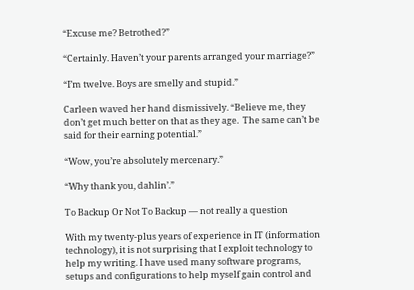“Excuse me? Betrothed?”

“Certainly. Haven’t your parents arranged your marriage?”

“I’m twelve. Boys are smelly and stupid.”

Carleen waved her hand dismissively. “Believe me, they don’t get much better on that as they age.  The same can’t be said for their earning potential.”

“Wow, you’re absolutely mercenary.”

“Why thank you, dahlin’.”

To Backup Or Not To Backup — not really a question

With my twenty-plus years of experience in IT (information technology), it is not surprising that I exploit technology to help my writing. I have used many software programs, setups and configurations to help myself gain control and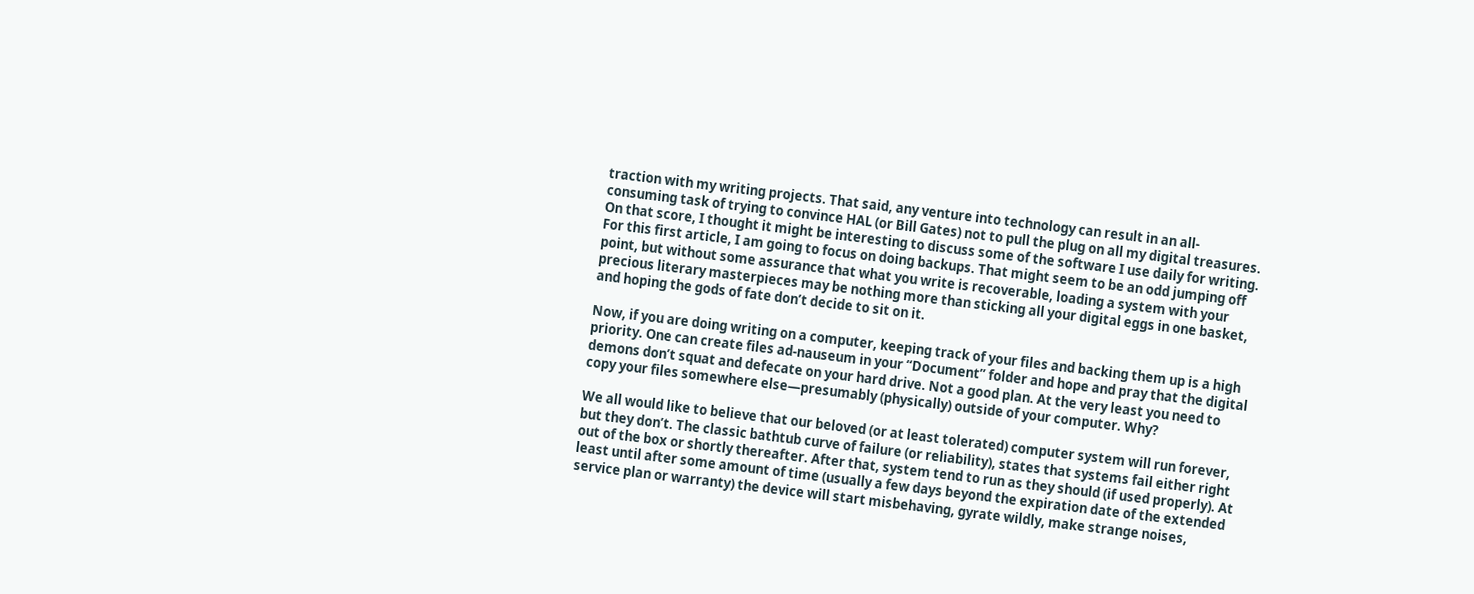traction with my writing projects. That said, any venture into technology can result in an all-consuming task of trying to convince HAL (or Bill Gates) not to pull the plug on all my digital treasures. On that score, I thought it might be interesting to discuss some of the software I use daily for writing. For this first article, I am going to focus on doing backups. That might seem to be an odd jumping off point, but without some assurance that what you write is recoverable, loading a system with your precious literary masterpieces may be nothing more than sticking all your digital eggs in one basket, and hoping the gods of fate don’t decide to sit on it.

Now, if you are doing writing on a computer, keeping track of your files and backing them up is a high priority. One can create files ad-nauseum in your “Document” folder and hope and pray that the digital demons don’t squat and defecate on your hard drive. Not a good plan. At the very least you need to copy your files somewhere else—presumably (physically) outside of your computer. Why?

We all would like to believe that our beloved (or at least tolerated) computer system will run forever, but they don’t. The classic bathtub curve of failure (or reliability), states that systems fail either right out of the box or shortly thereafter. After that, system tend to run as they should (if used properly). At least until after some amount of time (usually a few days beyond the expiration date of the extended service plan or warranty) the device will start misbehaving, gyrate wildly, make strange noises,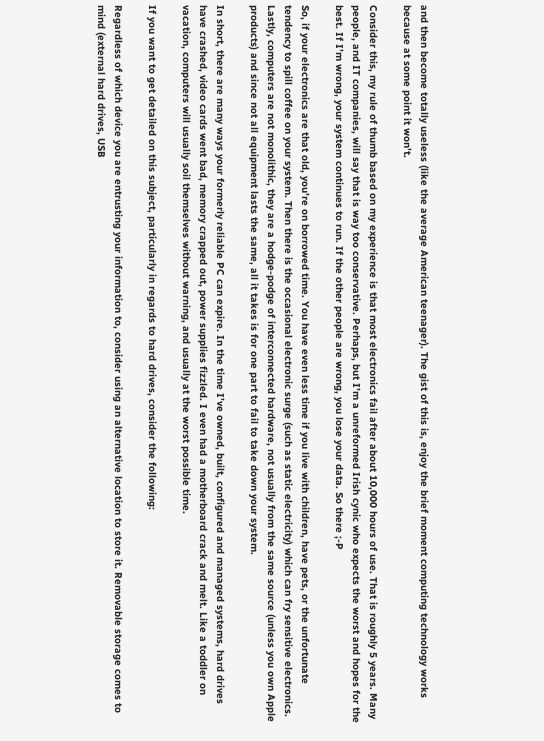and then become totally useless (like the average American teenager). The gist of this is, enjoy the brief moment computing technology works because at some point it won’t.

Consider this, my rule of thumb based on my experience is that most electronics fail after about 10,000 hours of use. That is roughly 5 years. Many people, and IT companies, will say that is way too conservative. Perhaps, but I’m a unreformed Irish cynic who expects the worst and hopes for the best. If I’m wrong, your system continues to run. If the other people are wrong, you lose your data. So there ;-P

So, if your electronics are that old, you’re on borrowed time. You have even less time if you live with children, have pets, or the unfortunate tendency to spill coffee on your system. Then there is the occasional electronic surge (such as static electricity) which can fry sensitive electronics. Lastly, computers are not monolithic, they are a hodge-podge of interconnected hardware, not usually from the same source (unless you own Apple products) and since not all equipment lasts the same, all it takes is for one part to fail to take down your system.

In short, there are many ways your formerly reliable PC can expire. In the time I’ve owned, built, configured and managed systems, hard drives have crashed, video cards went bad, memory crapped out, power supplies fizzled. I even had a motherboard crack and melt. Like a toddler on vacation, computers will usually soil themselves without warning, and usually at the worst possible time.

If you want to get detailed on this subject, particularly in regards to hard drives, consider the following:

Regardless of which device you are entrusting your information to, consider using an alternative location to store it. Removable storage comes to mind (external hard drives, USB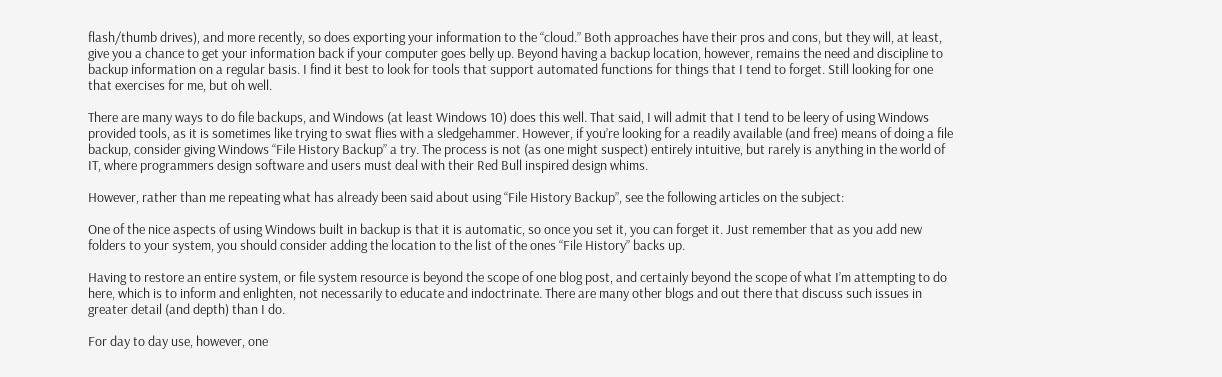flash/thumb drives), and more recently, so does exporting your information to the “cloud.” Both approaches have their pros and cons, but they will, at least, give you a chance to get your information back if your computer goes belly up. Beyond having a backup location, however, remains the need and discipline to backup information on a regular basis. I find it best to look for tools that support automated functions for things that I tend to forget. Still looking for one that exercises for me, but oh well.

There are many ways to do file backups, and Windows (at least Windows 10) does this well. That said, I will admit that I tend to be leery of using Windows provided tools, as it is sometimes like trying to swat flies with a sledgehammer. However, if you’re looking for a readily available (and free) means of doing a file backup, consider giving Windows “File History Backup” a try. The process is not (as one might suspect) entirely intuitive, but rarely is anything in the world of IT, where programmers design software and users must deal with their Red Bull inspired design whims.

However, rather than me repeating what has already been said about using “File History Backup”, see the following articles on the subject:

One of the nice aspects of using Windows built in backup is that it is automatic, so once you set it, you can forget it. Just remember that as you add new folders to your system, you should consider adding the location to the list of the ones “File History” backs up.

Having to restore an entire system, or file system resource is beyond the scope of one blog post, and certainly beyond the scope of what I’m attempting to do here, which is to inform and enlighten, not necessarily to educate and indoctrinate. There are many other blogs and out there that discuss such issues in greater detail (and depth) than I do.

For day to day use, however, one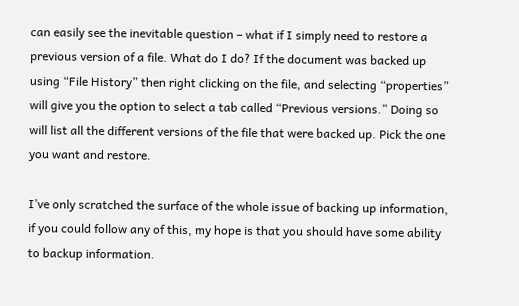can easily see the inevitable question – what if I simply need to restore a previous version of a file. What do I do? If the document was backed up using “File History” then right clicking on the file, and selecting “properties” will give you the option to select a tab called “Previous versions.” Doing so will list all the different versions of the file that were backed up. Pick the one you want and restore.

I’ve only scratched the surface of the whole issue of backing up information, if you could follow any of this, my hope is that you should have some ability to backup information.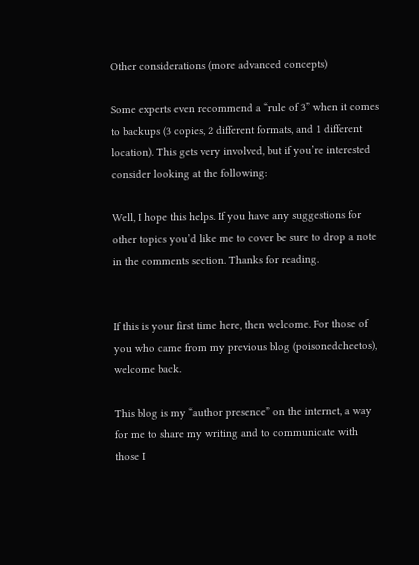Other considerations (more advanced concepts)

Some experts even recommend a “rule of 3” when it comes to backups (3 copies, 2 different formats, and 1 different location). This gets very involved, but if you’re interested consider looking at the following:

Well, I hope this helps. If you have any suggestions for other topics you’d like me to cover be sure to drop a note in the comments section. Thanks for reading.


If this is your first time here, then welcome. For those of you who came from my previous blog (poisonedcheetos), welcome back.

This blog is my “author presence” on the internet, a way for me to share my writing and to communicate with those I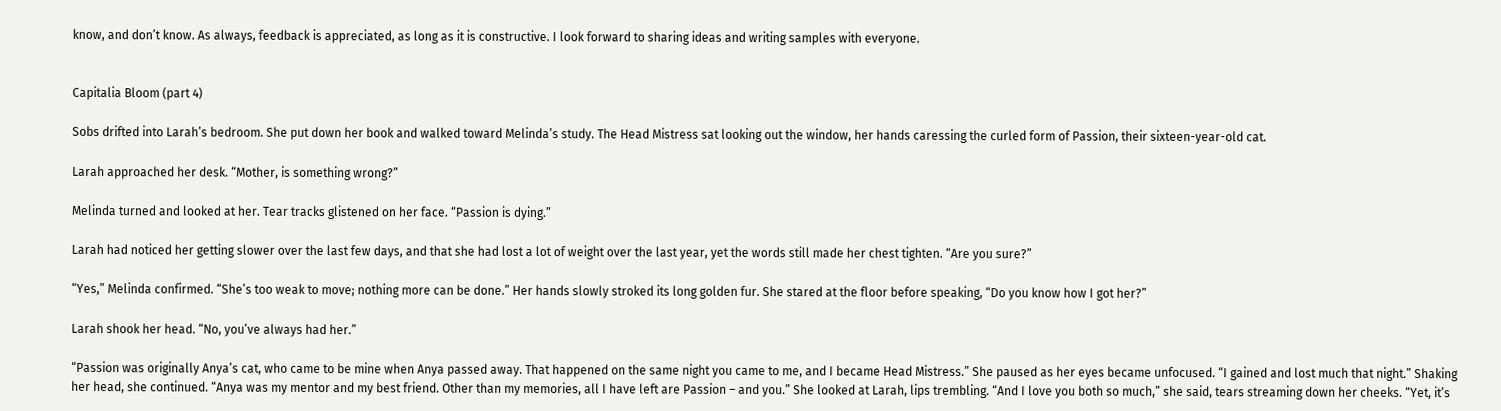know, and don’t know. As always, feedback is appreciated, as long as it is constructive. I look forward to sharing ideas and writing samples with everyone.


Capitalia Bloom (part 4)

Sobs drifted into Larah’s bedroom. She put down her book and walked toward Melinda’s study. The Head Mistress sat looking out the window, her hands caressing the curled form of Passion, their sixteen-year-old cat.

Larah approached her desk. “Mother, is something wrong?”

Melinda turned and looked at her. Tear tracks glistened on her face. “Passion is dying.”

Larah had noticed her getting slower over the last few days, and that she had lost a lot of weight over the last year, yet the words still made her chest tighten. “Are you sure?”

“Yes,” Melinda confirmed. “She’s too weak to move; nothing more can be done.” Her hands slowly stroked its long golden fur. She stared at the floor before speaking, “Do you know how I got her?”

Larah shook her head. “No, you’ve always had her.”

“Passion was originally Anya’s cat, who came to be mine when Anya passed away. That happened on the same night you came to me, and I became Head Mistress.” She paused as her eyes became unfocused. “I gained and lost much that night.” Shaking her head, she continued. “Anya was my mentor and my best friend. Other than my memories, all I have left are Passion – and you.” She looked at Larah, lips trembling. “And I love you both so much,” she said, tears streaming down her cheeks. “Yet, it’s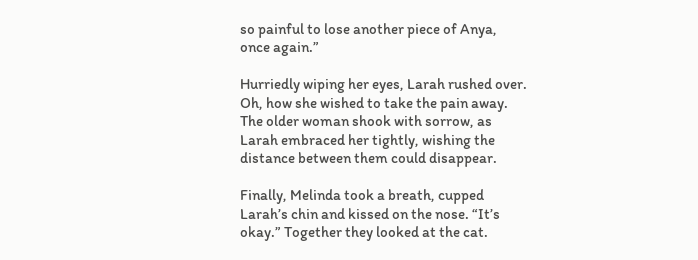so painful to lose another piece of Anya, once again.”

Hurriedly wiping her eyes, Larah rushed over. Oh, how she wished to take the pain away. The older woman shook with sorrow, as Larah embraced her tightly, wishing the distance between them could disappear.

Finally, Melinda took a breath, cupped Larah’s chin and kissed on the nose. “It’s okay.” Together they looked at the cat.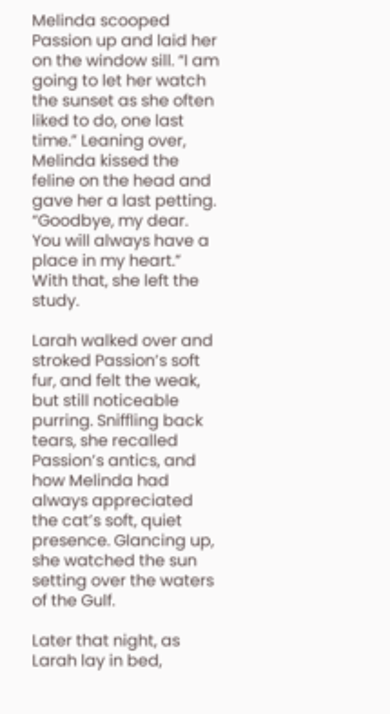Melinda scooped Passion up and laid her on the window sill. “I am going to let her watch the sunset as she often liked to do, one last time.” Leaning over, Melinda kissed the feline on the head and gave her a last petting. “Goodbye, my dear. You will always have a place in my heart.” With that, she left the study.

Larah walked over and stroked Passion’s soft fur, and felt the weak, but still noticeable purring. Sniffling back tears, she recalled Passion’s antics, and how Melinda had always appreciated the cat’s soft, quiet presence. Glancing up, she watched the sun setting over the waters of the Gulf.

Later that night, as Larah lay in bed,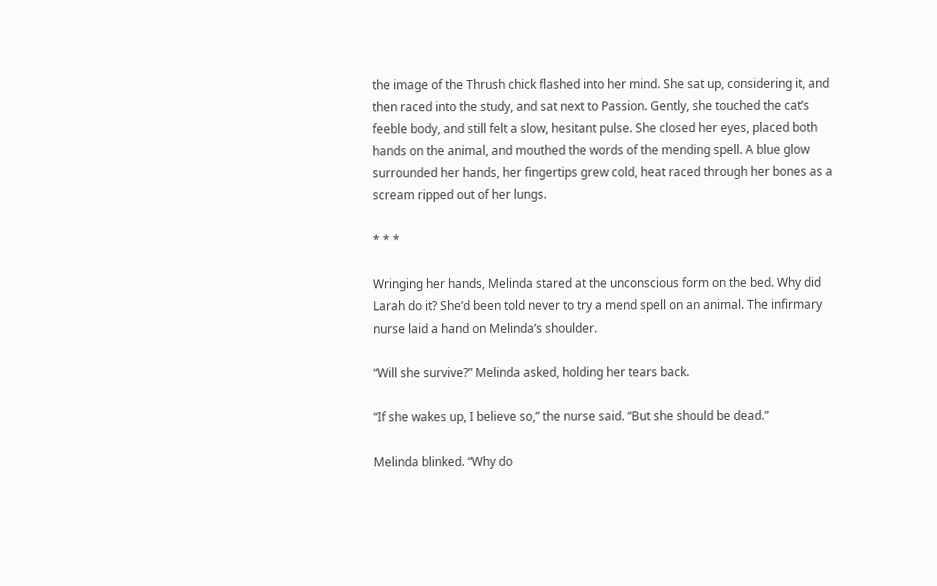the image of the Thrush chick flashed into her mind. She sat up, considering it, and then raced into the study, and sat next to Passion. Gently, she touched the cat’s feeble body, and still felt a slow, hesitant pulse. She closed her eyes, placed both hands on the animal, and mouthed the words of the mending spell. A blue glow surrounded her hands, her fingertips grew cold, heat raced through her bones as a scream ripped out of her lungs.

* * *

Wringing her hands, Melinda stared at the unconscious form on the bed. Why did Larah do it? She’d been told never to try a mend spell on an animal. The infirmary nurse laid a hand on Melinda’s shoulder.

“Will she survive?” Melinda asked, holding her tears back.

“If she wakes up, I believe so,” the nurse said. “But she should be dead.”

Melinda blinked. “Why do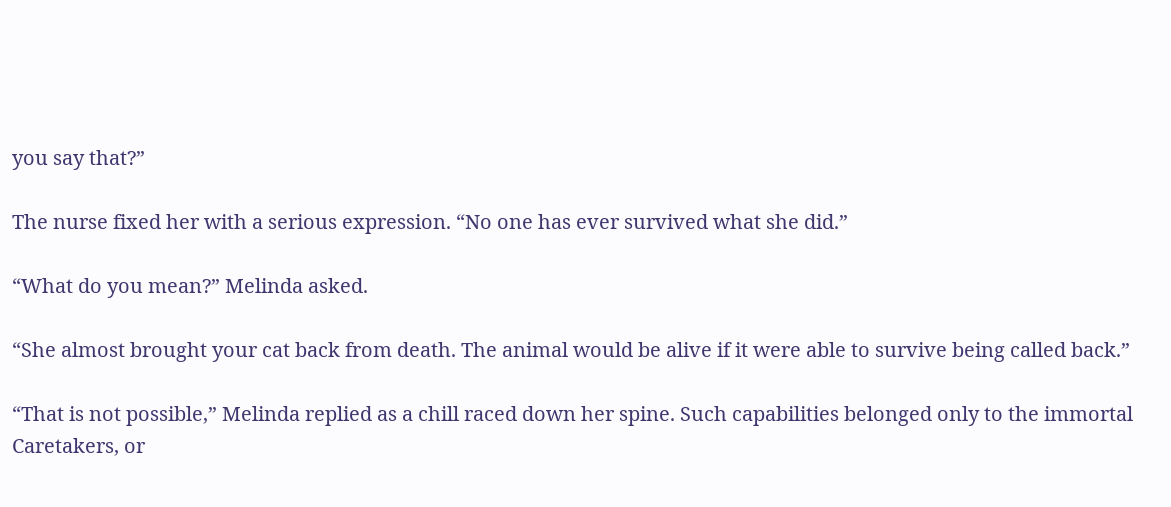you say that?”

The nurse fixed her with a serious expression. “No one has ever survived what she did.”

“What do you mean?” Melinda asked.

“She almost brought your cat back from death. The animal would be alive if it were able to survive being called back.”

“That is not possible,” Melinda replied as a chill raced down her spine. Such capabilities belonged only to the immortal Caretakers, or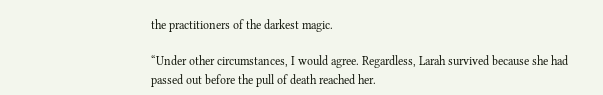the practitioners of the darkest magic.

“Under other circumstances, I would agree. Regardless, Larah survived because she had passed out before the pull of death reached her.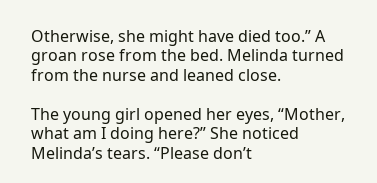Otherwise, she might have died too.” A groan rose from the bed. Melinda turned from the nurse and leaned close.

The young girl opened her eyes, “Mother, what am I doing here?” She noticed Melinda’s tears. “Please don’t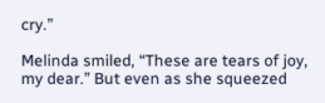cry.”

Melinda smiled, “These are tears of joy, my dear.” But even as she squeezed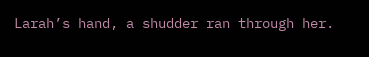Larah’s hand, a shudder ran through her.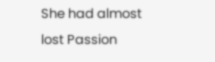She had almost lost Passion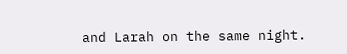and Larah on the same night.